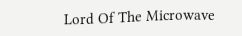Lord Of The Microwave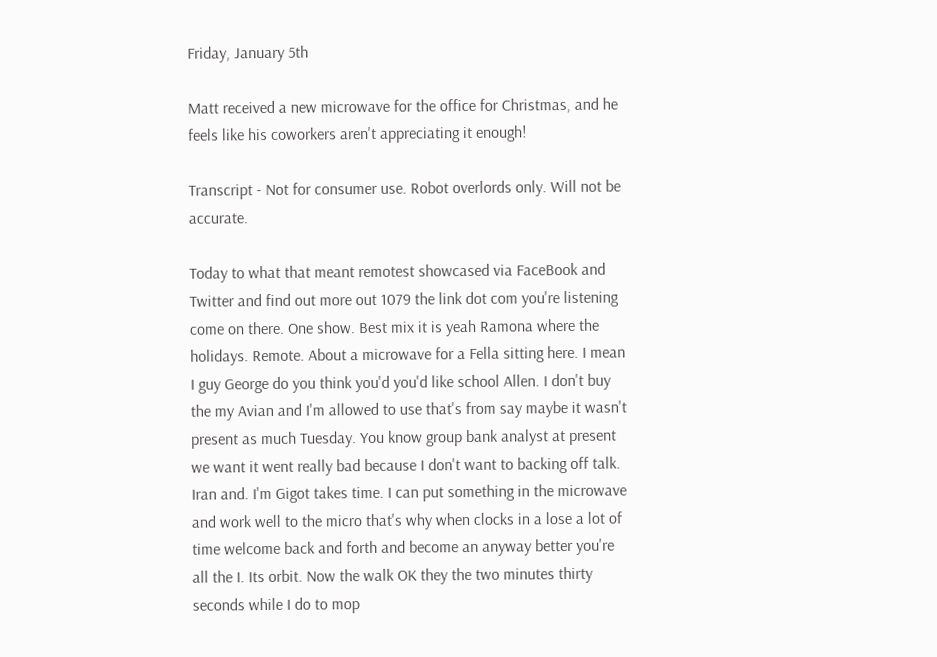Friday, January 5th

Matt received a new microwave for the office for Christmas, and he feels like his coworkers aren't appreciating it enough!

Transcript - Not for consumer use. Robot overlords only. Will not be accurate.

Today to what that meant remotest showcased via FaceBook and Twitter and find out more out 1079 the link dot com you're listening come on there. One show. Best mix it is yeah Ramona where the holidays. Remote. About a microwave for a Fella sitting here. I mean I guy George do you think you'd you'd like school Allen. I don't buy the my Avian and I'm allowed to use that's from say maybe it wasn't present as much Tuesday. You know group bank analyst at present we want it went really bad because I don't want to backing off talk. Iran and. I'm Gigot takes time. I can put something in the microwave and work well to the micro that's why when clocks in a lose a lot of time welcome back and forth and become an anyway better you're all the I. Its orbit. Now the walk OK they the two minutes thirty seconds while I do to mop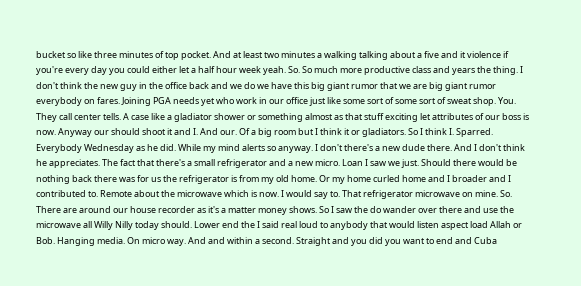bucket so like three minutes of top pocket. And at least two minutes a walking talking about a five and it violence if you're every day you could either let a half hour week yeah. So. So much more productive class and years the thing. I don't think the new guy in the office back and we do we have this big giant rumor that we are big giant rumor everybody on fares. Joining PGA needs yet who work in our office just like some sort of some sort of sweat shop. You. They call center tells. A case like a gladiator shower or something almost as that stuff exciting let attributes of our boss is now. Anyway our should shoot it and I. And our. Of a big room but I think it or gladiators. So I think I. Sparred. Everybody Wednesday as he did. While my mind alerts so anyway. I don't there's a new dude there. And I don't think he appreciates. The fact that there's a small refrigerator and a new micro. Loan I saw we just. Should there would be nothing back there was for us the refrigerator is from my old home. Or my home curled home and I broader and I contributed to. Remote about the microwave which is now. I would say to. That refrigerator microwave on mine. So. There are around our house recorder as it's a matter money shows. So I saw the do wander over there and use the microwave all Willy Nilly today should. Lower end the I said real loud to anybody that would listen aspect load Allah or Bob. Hanging media. On micro way. And and within a second. Straight and you did you want to end and Cuba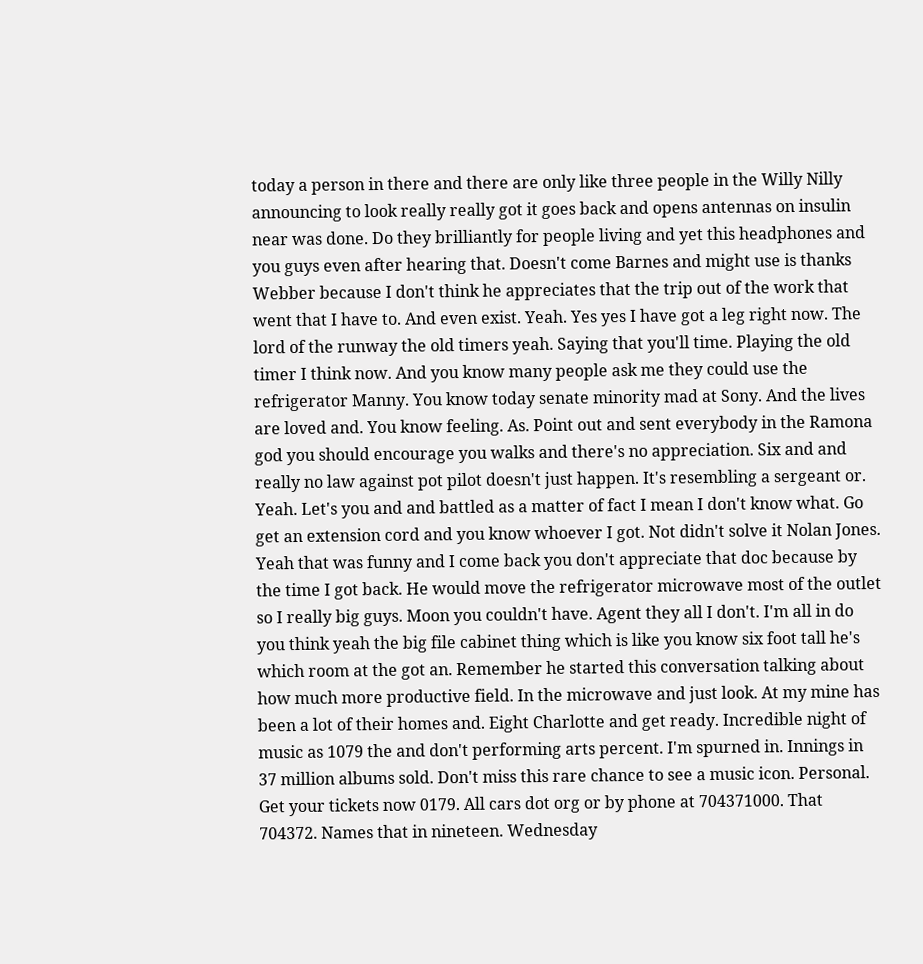today a person in there and there are only like three people in the Willy Nilly announcing to look really really got it goes back and opens antennas on insulin near was done. Do they brilliantly for people living and yet this headphones and you guys even after hearing that. Doesn't come Barnes and might use is thanks Webber because I don't think he appreciates that the trip out of the work that went that I have to. And even exist. Yeah. Yes yes I have got a leg right now. The lord of the runway the old timers yeah. Saying that you'll time. Playing the old timer I think now. And you know many people ask me they could use the refrigerator Manny. You know today senate minority mad at Sony. And the lives are loved and. You know feeling. As. Point out and sent everybody in the Ramona god you should encourage you walks and there's no appreciation. Six and and really no law against pot pilot doesn't just happen. It's resembling a sergeant or. Yeah. Let's you and and battled as a matter of fact I mean I don't know what. Go get an extension cord and you know whoever I got. Not didn't solve it Nolan Jones. Yeah that was funny and I come back you don't appreciate that doc because by the time I got back. He would move the refrigerator microwave most of the outlet so I really big guys. Moon you couldn't have. Agent they all I don't. I'm all in do you think yeah the big file cabinet thing which is like you know six foot tall he's which room at the got an. Remember he started this conversation talking about how much more productive field. In the microwave and just look. At my mine has been a lot of their homes and. Eight Charlotte and get ready. Incredible night of music as 1079 the and don't performing arts percent. I'm spurned in. Innings in 37 million albums sold. Don't miss this rare chance to see a music icon. Personal. Get your tickets now 0179. All cars dot org or by phone at 704371000. That 704372. Names that in nineteen. Wednesday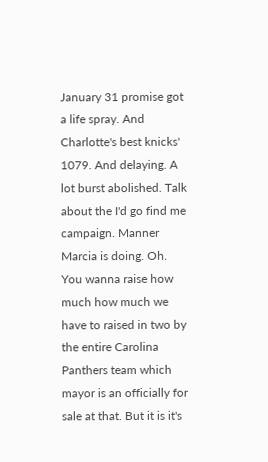January 31 promise got a life spray. And Charlotte's best knicks' 1079. And delaying. A lot burst abolished. Talk about the I'd go find me campaign. Manner Marcia is doing. Oh. You wanna raise how much how much we have to raised in two by the entire Carolina Panthers team which mayor is an officially for sale at that. But it is it's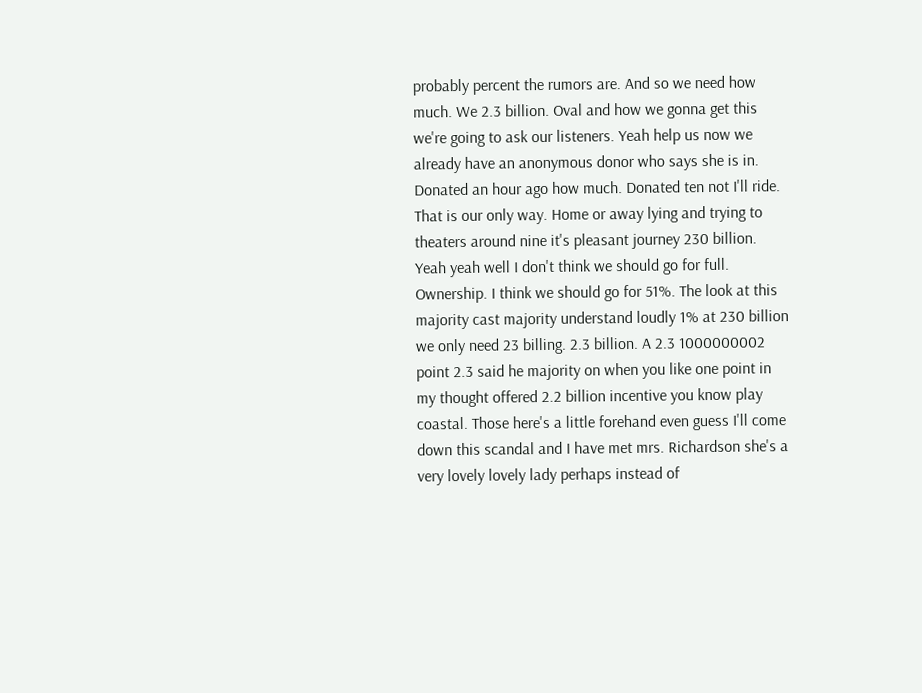probably percent the rumors are. And so we need how much. We 2.3 billion. Oval and how we gonna get this we're going to ask our listeners. Yeah help us now we already have an anonymous donor who says she is in. Donated an hour ago how much. Donated ten not I'll ride. That is our only way. Home or away lying and trying to theaters around nine it's pleasant journey 230 billion. Yeah yeah well I don't think we should go for full. Ownership. I think we should go for 51%. The look at this majority cast majority understand loudly 1% at 230 billion we only need 23 billing. 2.3 billion. A 2.3 1000000002 point 2.3 said he majority on when you like one point in my thought offered 2.2 billion incentive you know play coastal. Those here's a little forehand even guess I'll come down this scandal and I have met mrs. Richardson she's a very lovely lovely lady perhaps instead of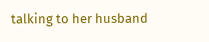talking to her husband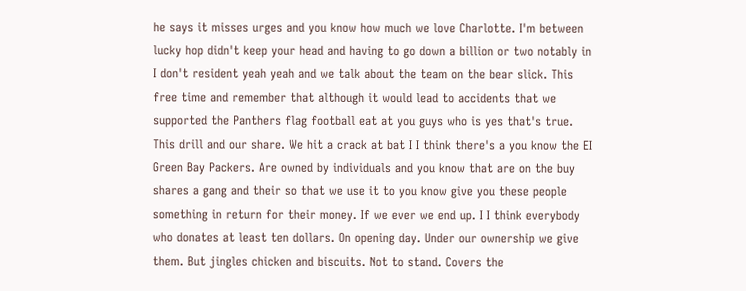he says it misses urges and you know how much we love Charlotte. I'm between lucky hop didn't keep your head and having to go down a billion or two notably in I don't resident yeah yeah and we talk about the team on the bear slick. This free time and remember that although it would lead to accidents that we supported the Panthers flag football eat at you guys who is yes that's true. This drill and our share. We hit a crack at bat I I think there's a you know the EI Green Bay Packers. Are owned by individuals and you know that are on the buy shares a gang and their so that we use it to you know give you these people something in return for their money. If we ever we end up. I I think everybody who donates at least ten dollars. On opening day. Under our ownership we give them. But jingles chicken and biscuits. Not to stand. Covers the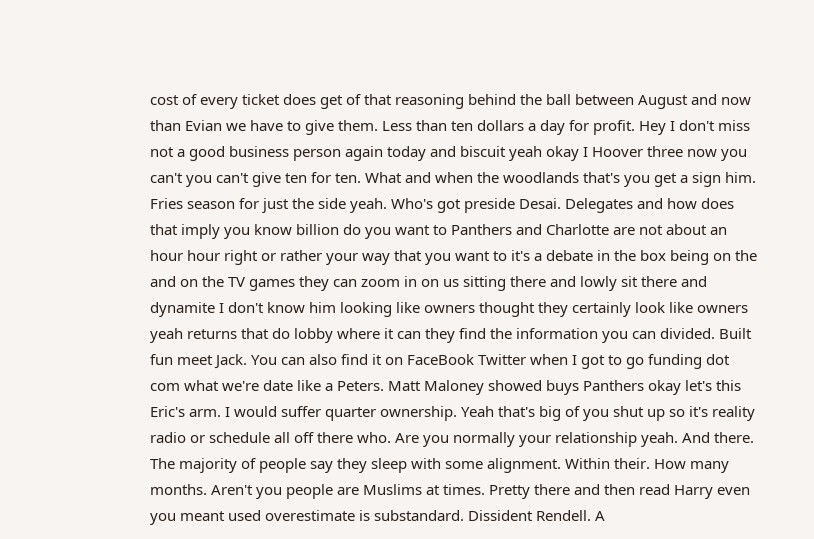cost of every ticket does get of that reasoning behind the ball between August and now than Evian we have to give them. Less than ten dollars a day for profit. Hey I don't miss not a good business person again today and biscuit yeah okay I Hoover three now you can't you can't give ten for ten. What and when the woodlands that's you get a sign him. Fries season for just the side yeah. Who's got preside Desai. Delegates and how does that imply you know billion do you want to Panthers and Charlotte are not about an hour hour right or rather your way that you want to it's a debate in the box being on the and on the TV games they can zoom in on us sitting there and lowly sit there and dynamite I don't know him looking like owners thought they certainly look like owners yeah returns that do lobby where it can they find the information you can divided. Built fun meet Jack. You can also find it on FaceBook Twitter when I got to go funding dot com what we're date like a Peters. Matt Maloney showed buys Panthers okay let's this Eric's arm. I would suffer quarter ownership. Yeah that's big of you shut up so it's reality radio or schedule all off there who. Are you normally your relationship yeah. And there. The majority of people say they sleep with some alignment. Within their. How many months. Aren't you people are Muslims at times. Pretty there and then read Harry even you meant used overestimate is substandard. Dissident Rendell. A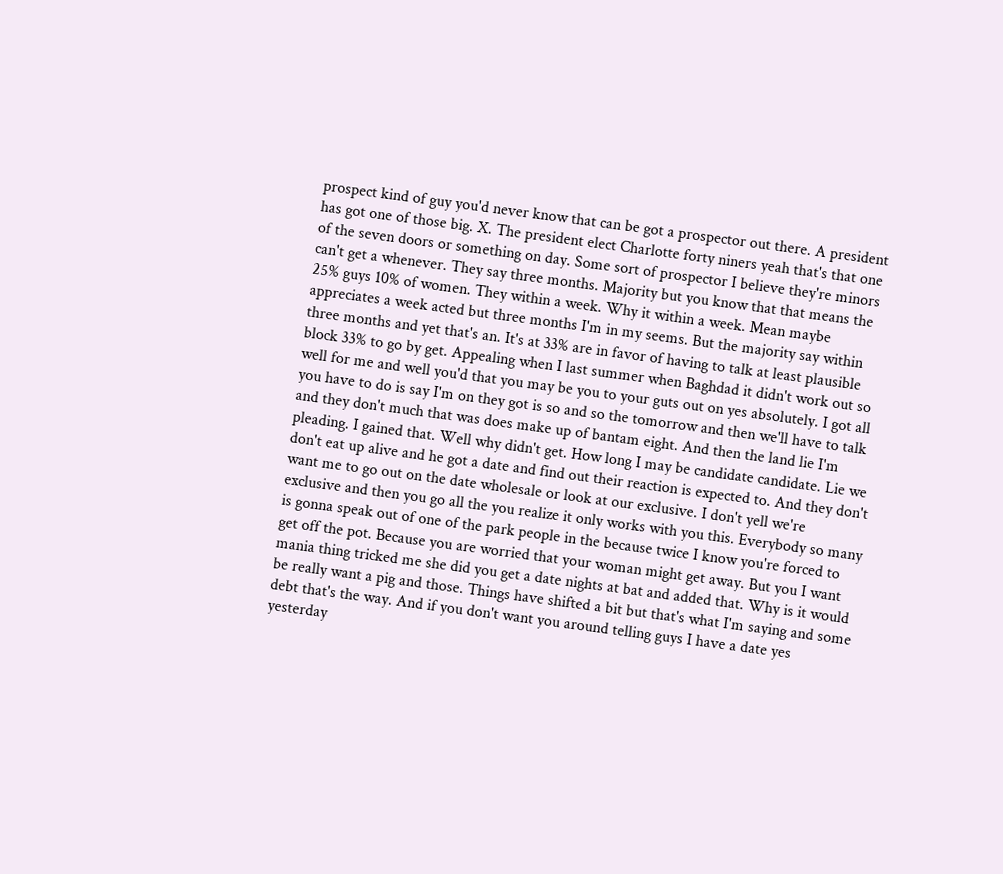prospect kind of guy you'd never know that can be got a prospector out there. A president has got one of those big. X. The president elect Charlotte forty niners yeah that's that one of the seven doors or something on day. Some sort of prospector I believe they're minors can't get a whenever. They say three months. Majority but you know that that means the 25% guys 10% of women. They within a week. Why it within a week. Mean maybe appreciates a week acted but three months I'm in my seems. But the majority say within three months and yet that's an. It's at 33% are in favor of having to talk at least plausible block 33% to go by get. Appealing when I last summer when Baghdad it didn't work out so well for me and well you'd that you may be you to your guts out on yes absolutely. I got all you have to do is say I'm on they got is so and so the tomorrow and then we'll have to talk and they don't much that was does make up of bantam eight. And then the land lie I'm pleading. I gained that. Well why didn't get. How long I may be candidate candidate. Lie we don't eat up alive and he got a date and find out their reaction is expected to. And they don't want me to go out on the date wholesale or look at our exclusive. I don't yell we're exclusive and then you go all the you realize it only works with you this. Everybody so many is gonna speak out of one of the park people in the because twice I know you're forced to get off the pot. Because you are worried that your woman might get away. But you I want mania thing tricked me she did you get a date nights at bat and added that. Why is it would be really want a pig and those. Things have shifted a bit but that's what I'm saying and some debt that's the way. And if you don't want you around telling guys I have a date yes yesterday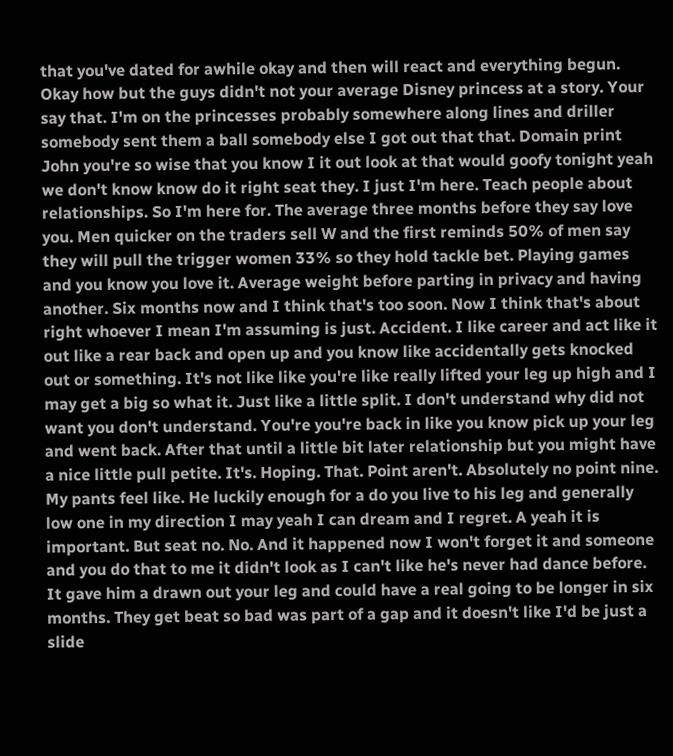that you've dated for awhile okay and then will react and everything begun. Okay how but the guys didn't not your average Disney princess at a story. Your say that. I'm on the princesses probably somewhere along lines and driller somebody sent them a ball somebody else I got out that that. Domain print John you're so wise that you know I it out look at that would goofy tonight yeah we don't know know do it right seat they. I just I'm here. Teach people about relationships. So I'm here for. The average three months before they say love you. Men quicker on the traders sell W and the first reminds 50% of men say they will pull the trigger women 33% so they hold tackle bet. Playing games and you know you love it. Average weight before parting in privacy and having another. Six months now and I think that's too soon. Now I think that's about right whoever I mean I'm assuming is just. Accident. I like career and act like it out like a rear back and open up and you know like accidentally gets knocked out or something. It's not like like you're like really lifted your leg up high and I may get a big so what it. Just like a little split. I don't understand why did not want you don't understand. You're you're back in like you know pick up your leg and went back. After that until a little bit later relationship but you might have a nice little pull petite. It's. Hoping. That. Point aren't. Absolutely no point nine. My pants feel like. He luckily enough for a do you live to his leg and generally low one in my direction I may yeah I can dream and I regret. A yeah it is important. But seat no. No. And it happened now I won't forget it and someone and you do that to me it didn't look as I can't like he's never had dance before. It gave him a drawn out your leg and could have a real going to be longer in six months. They get beat so bad was part of a gap and it doesn't like I'd be just a slide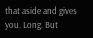that aside and gives you. Long. But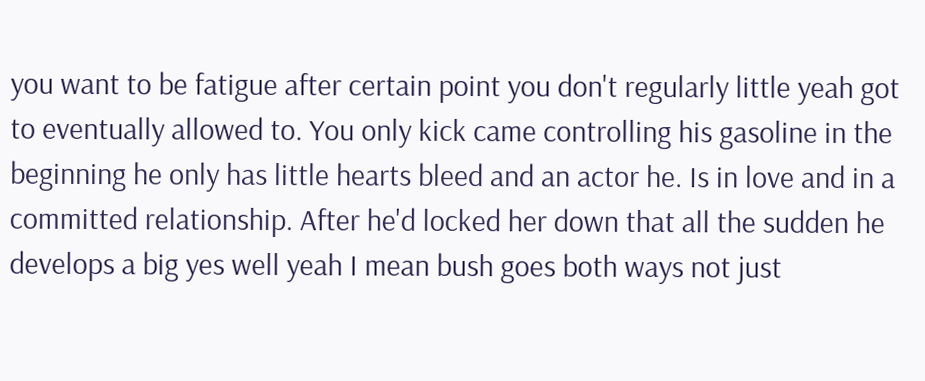you want to be fatigue after certain point you don't regularly little yeah got to eventually allowed to. You only kick came controlling his gasoline in the beginning he only has little hearts bleed and an actor he. Is in love and in a committed relationship. After he'd locked her down that all the sudden he develops a big yes well yeah I mean bush goes both ways not just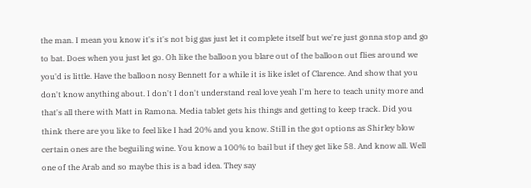the man. I mean you know it's it's not big gas just let it complete itself but we're just gonna stop and go to bat. Does when you just let go. Oh like the balloon you blare out of the balloon out flies around we you'd is little. Have the balloon nosy Bennett for a while it is like islet of Clarence. And show that you don't know anything about. I don't I don't understand real love yeah I'm here to teach unity more and that's all there with Matt in Ramona. Media tablet gets his things and getting to keep track. Did you think there are you like to feel like I had 20% and you know. Still in the got options as Shirley blow certain ones are the beguiling wine. You know a 100% to bail but if they get like 58. And know all. Well one of the Arab and so maybe this is a bad idea. They say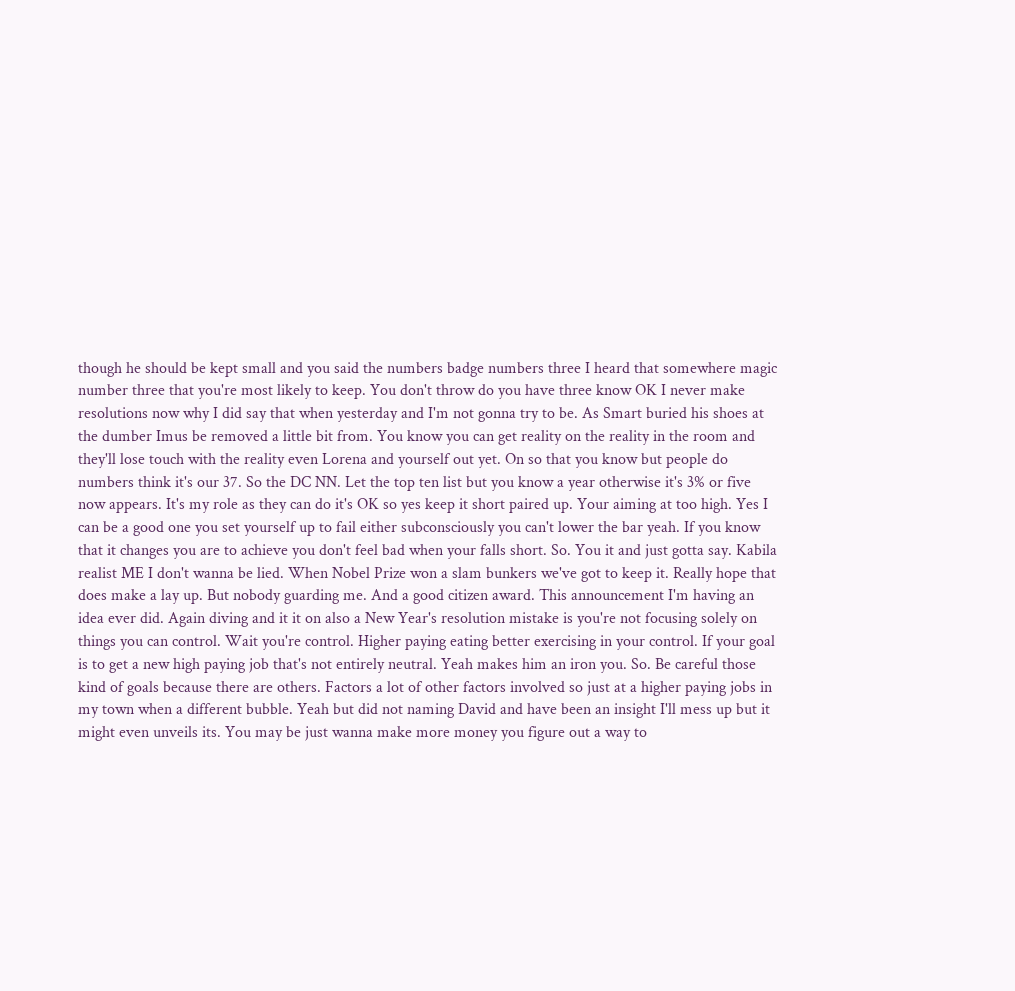though he should be kept small and you said the numbers badge numbers three I heard that somewhere magic number three that you're most likely to keep. You don't throw do you have three know OK I never make resolutions now why I did say that when yesterday and I'm not gonna try to be. As Smart buried his shoes at the dumber Imus be removed a little bit from. You know you can get reality on the reality in the room and they'll lose touch with the reality even Lorena and yourself out yet. On so that you know but people do numbers think it's our 37. So the DC NN. Let the top ten list but you know a year otherwise it's 3% or five now appears. It's my role as they can do it's OK so yes keep it short paired up. Your aiming at too high. Yes I can be a good one you set yourself up to fail either subconsciously you can't lower the bar yeah. If you know that it changes you are to achieve you don't feel bad when your falls short. So. You it and just gotta say. Kabila realist ME I don't wanna be lied. When Nobel Prize won a slam bunkers we've got to keep it. Really hope that does make a lay up. But nobody guarding me. And a good citizen award. This announcement I'm having an idea ever did. Again diving and it it on also a New Year's resolution mistake is you're not focusing solely on things you can control. Wait you're control. Higher paying eating better exercising in your control. If your goal is to get a new high paying job that's not entirely neutral. Yeah makes him an iron you. So. Be careful those kind of goals because there are others. Factors a lot of other factors involved so just at a higher paying jobs in my town when a different bubble. Yeah but did not naming David and have been an insight I'll mess up but it might even unveils its. You may be just wanna make more money you figure out a way to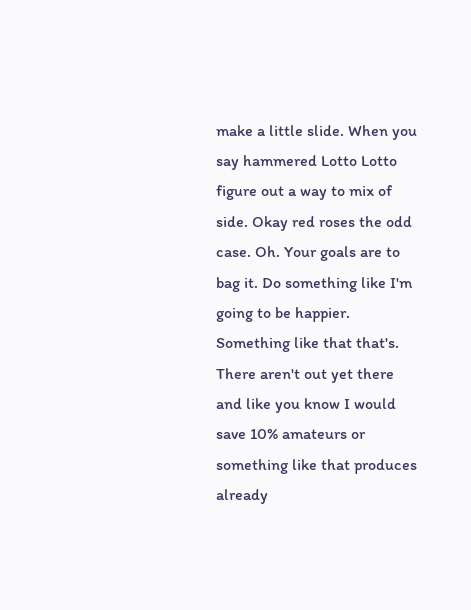make a little slide. When you say hammered Lotto Lotto figure out a way to mix of side. Okay red roses the odd case. Oh. Your goals are to bag it. Do something like I'm going to be happier. Something like that that's. There aren't out yet there and like you know I would save 10% amateurs or something like that produces already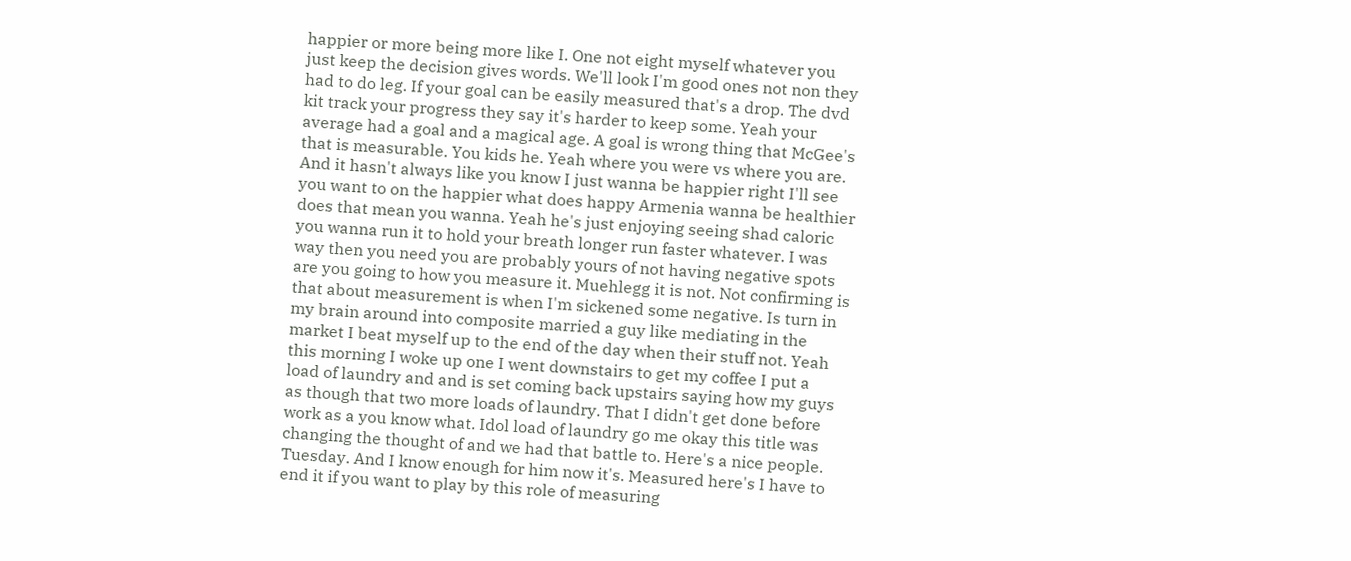happier or more being more like I. One not eight myself whatever you just keep the decision gives words. We'll look I'm good ones not non they had to do leg. If your goal can be easily measured that's a drop. The dvd kit track your progress they say it's harder to keep some. Yeah your average had a goal and a magical age. A goal is wrong thing that McGee's that is measurable. You kids he. Yeah where you were vs where you are. And it hasn't always like you know I just wanna be happier right I'll see you want to on the happier what does happy Armenia wanna be healthier does that mean you wanna. Yeah he's just enjoying seeing shad caloric you wanna run it to hold your breath longer run faster whatever. I was way then you need you are probably yours of not having negative spots are you going to how you measure it. Muehlegg it is not. Not confirming is that about measurement is when I'm sickened some negative. Is turn in my brain around into composite married a guy like mediating in the market I beat myself up to the end of the day when their stuff not. Yeah this morning I woke up one I went downstairs to get my coffee I put a load of laundry and and is set coming back upstairs saying how my guys as though that two more loads of laundry. That I didn't get done before work as a you know what. Idol load of laundry go me okay this title was changing the thought of and we had that battle to. Here's a nice people. Tuesday. And I know enough for him now it's. Measured here's I have to end it if you want to play by this role of measuring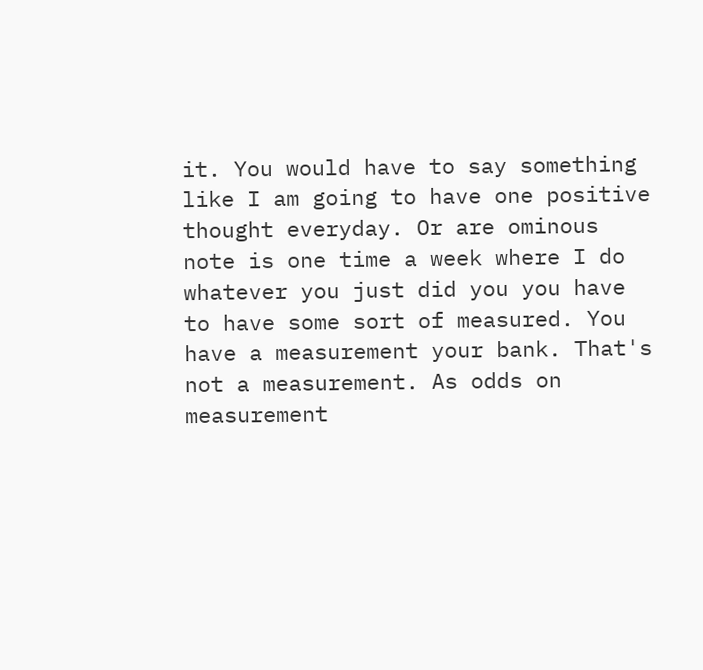it. You would have to say something like I am going to have one positive thought everyday. Or are ominous note is one time a week where I do whatever you just did you you have to have some sort of measured. You have a measurement your bank. That's not a measurement. As odds on measurement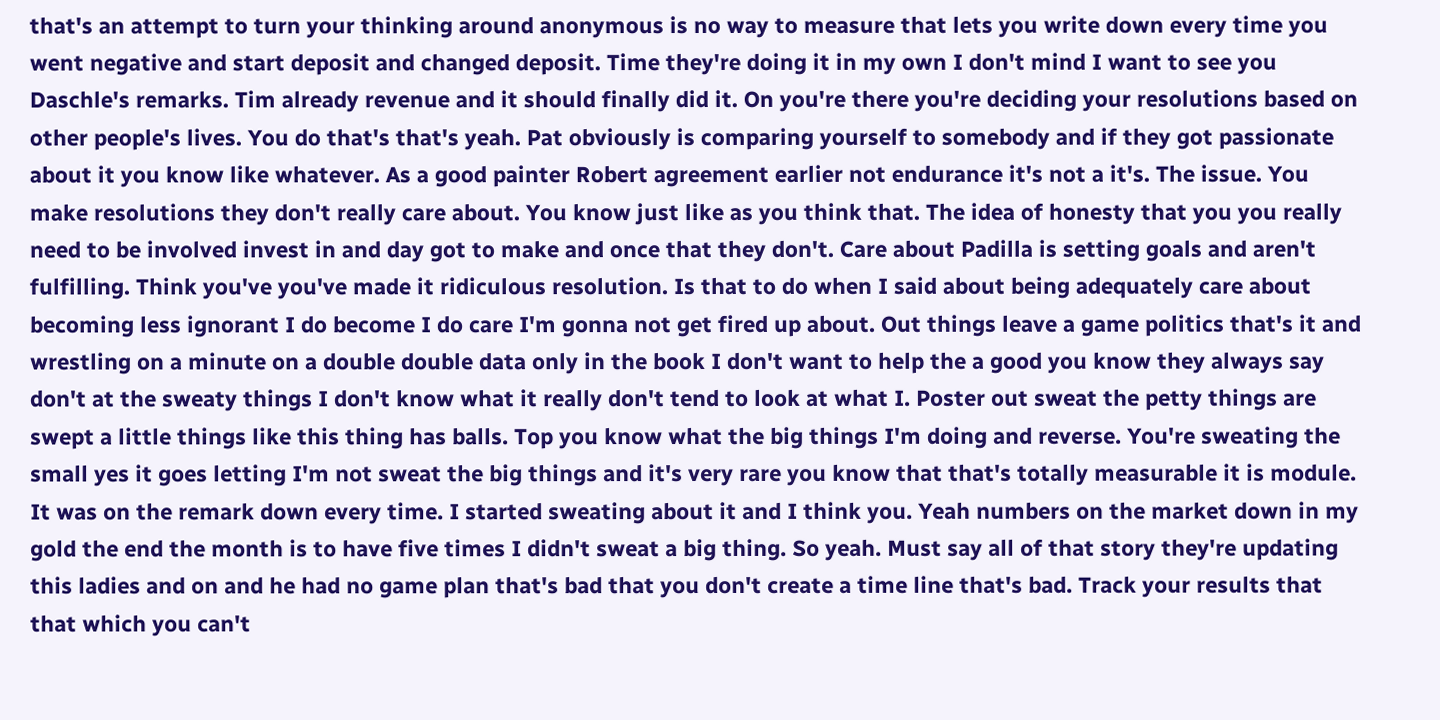that's an attempt to turn your thinking around anonymous is no way to measure that lets you write down every time you went negative and start deposit and changed deposit. Time they're doing it in my own I don't mind I want to see you Daschle's remarks. Tim already revenue and it should finally did it. On you're there you're deciding your resolutions based on other people's lives. You do that's that's yeah. Pat obviously is comparing yourself to somebody and if they got passionate about it you know like whatever. As a good painter Robert agreement earlier not endurance it's not a it's. The issue. You make resolutions they don't really care about. You know just like as you think that. The idea of honesty that you you really need to be involved invest in and day got to make and once that they don't. Care about Padilla is setting goals and aren't fulfilling. Think you've you've made it ridiculous resolution. Is that to do when I said about being adequately care about becoming less ignorant I do become I do care I'm gonna not get fired up about. Out things leave a game politics that's it and wrestling on a minute on a double double data only in the book I don't want to help the a good you know they always say don't at the sweaty things I don't know what it really don't tend to look at what I. Poster out sweat the petty things are swept a little things like this thing has balls. Top you know what the big things I'm doing and reverse. You're sweating the small yes it goes letting I'm not sweat the big things and it's very rare you know that that's totally measurable it is module. It was on the remark down every time. I started sweating about it and I think you. Yeah numbers on the market down in my gold the end the month is to have five times I didn't sweat a big thing. So yeah. Must say all of that story they're updating this ladies and on and he had no game plan that's bad that you don't create a time line that's bad. Track your results that that which you can't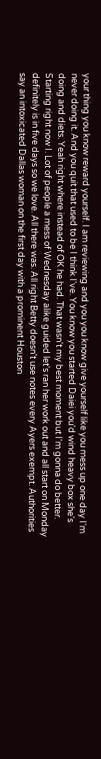your thing you know reward yourself. I am reviewing and you you know give yourself like you mess up one day I'm never doing it. And you quit that used to be I think I've. You know you started Daiei you'd wind heavy box she's doing and diets. Yeah right where instead of OK he had. That wasn't my best moment but I'm gonna do better. Starting right now I. Lot of people a mess of Wednesday alike guided let's ran her work out and all start on Monday definitely is in five days so we love. All there was. All right Betty doesn't use notes every Ayers exempt. Authorities say an intoxicated Dallas woman on the first day with a prominent Houston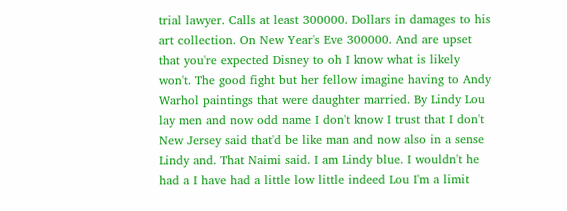trial lawyer. Calls at least 300000. Dollars in damages to his art collection. On New Year's Eve 300000. And are upset that you're expected Disney to oh I know what is likely won't. The good fight but her fellow imagine having to Andy Warhol paintings that were daughter married. By Lindy Lou lay men and now odd name I don't know I trust that I don't New Jersey said that'd be like man and now also in a sense Lindy and. That Naimi said. I am Lindy blue. I wouldn't he had a I have had a little low little indeed Lou I'm a limit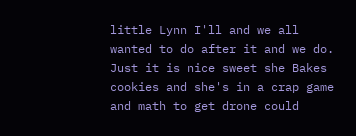little Lynn I'll and we all wanted to do after it and we do. Just it is nice sweet she Bakes cookies and she's in a crap game and math to get drone could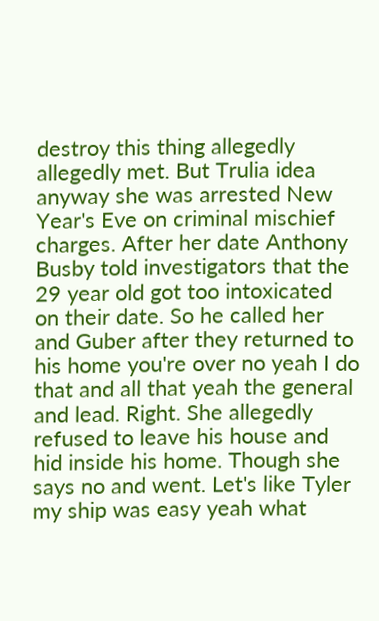destroy this thing allegedly allegedly met. But Trulia idea anyway she was arrested New Year's Eve on criminal mischief charges. After her date Anthony Busby told investigators that the 29 year old got too intoxicated on their date. So he called her and Guber after they returned to his home you're over no yeah I do that and all that yeah the general and lead. Right. She allegedly refused to leave his house and hid inside his home. Though she says no and went. Let's like Tyler my ship was easy yeah what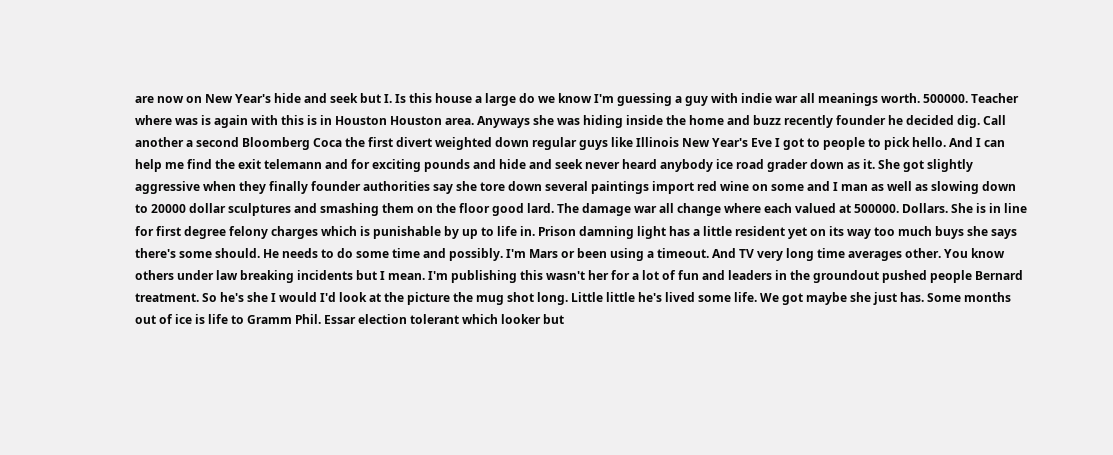are now on New Year's hide and seek but I. Is this house a large do we know I'm guessing a guy with indie war all meanings worth. 500000. Teacher where was is again with this is in Houston Houston area. Anyways she was hiding inside the home and buzz recently founder he decided dig. Call another a second Bloomberg Coca the first divert weighted down regular guys like Illinois New Year's Eve I got to people to pick hello. And I can help me find the exit telemann and for exciting pounds and hide and seek never heard anybody ice road grader down as it. She got slightly aggressive when they finally founder authorities say she tore down several paintings import red wine on some and I man as well as slowing down to 20000 dollar sculptures and smashing them on the floor good lard. The damage war all change where each valued at 500000. Dollars. She is in line for first degree felony charges which is punishable by up to life in. Prison damning light has a little resident yet on its way too much buys she says there's some should. He needs to do some time and possibly. I'm Mars or been using a timeout. And TV very long time averages other. You know others under law breaking incidents but I mean. I'm publishing this wasn't her for a lot of fun and leaders in the groundout pushed people Bernard treatment. So he's she I would I'd look at the picture the mug shot long. Little little he's lived some life. We got maybe she just has. Some months out of ice is life to Gramm Phil. Essar election tolerant which looker but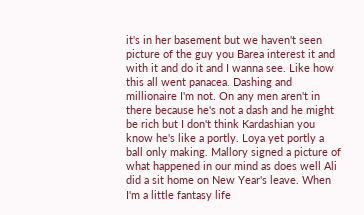it's in her basement but we haven't seen picture of the guy you Barea interest it and with it and do it and I wanna see. Like how this all went panacea. Dashing and millionaire I'm not. On any men aren't in there because he's not a dash and he might be rich but I don't think Kardashian you know he's like a portly. Loya yet portly a ball only making. Mallory signed a picture of what happened in our mind as does well Ali did a sit home on New Year's leave. When I'm a little fantasy life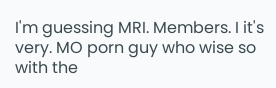I'm guessing MRI. Members. I it's very. MO porn guy who wise so with the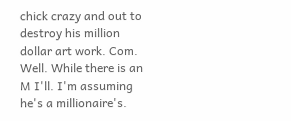chick crazy and out to destroy his million dollar art work. Com. Well. While there is an M I'll. I'm assuming he's a millionaire's.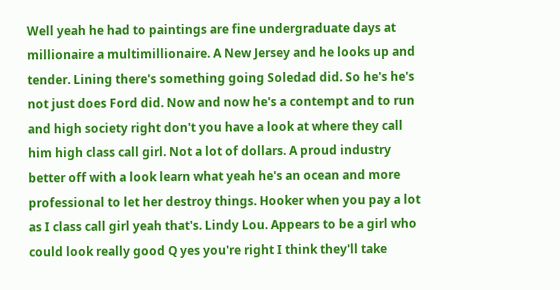Well yeah he had to paintings are fine undergraduate days at millionaire a multimillionaire. A New Jersey and he looks up and tender. Lining there's something going Soledad did. So he's he's not just does Ford did. Now and now he's a contempt and to run and high society right don't you have a look at where they call him high class call girl. Not a lot of dollars. A proud industry better off with a look learn what yeah he's an ocean and more professional to let her destroy things. Hooker when you pay a lot as I class call girl yeah that's. Lindy Lou. Appears to be a girl who could look really good Q yes you're right I think they'll take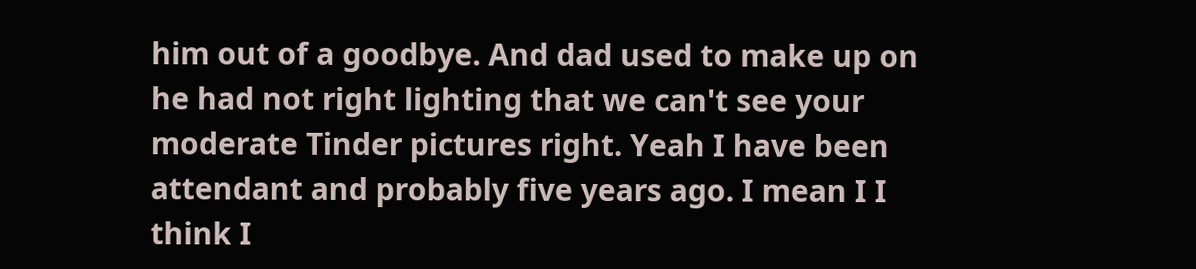him out of a goodbye. And dad used to make up on he had not right lighting that we can't see your moderate Tinder pictures right. Yeah I have been attendant and probably five years ago. I mean I I think I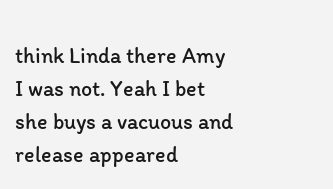think Linda there Amy I was not. Yeah I bet she buys a vacuous and release appeared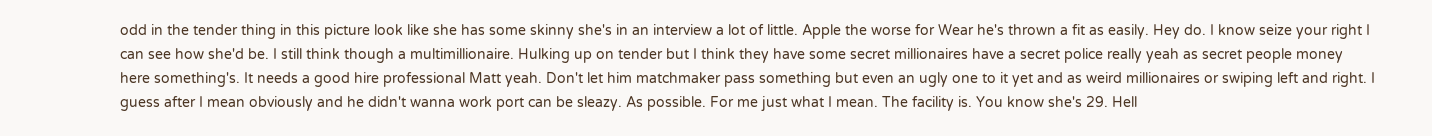odd in the tender thing in this picture look like she has some skinny she's in an interview a lot of little. Apple the worse for Wear he's thrown a fit as easily. Hey do. I know seize your right I can see how she'd be. I still think though a multimillionaire. Hulking up on tender but I think they have some secret millionaires have a secret police really yeah as secret people money here something's. It needs a good hire professional Matt yeah. Don't let him matchmaker pass something but even an ugly one to it yet and as weird millionaires or swiping left and right. I guess after I mean obviously and he didn't wanna work port can be sleazy. As possible. For me just what I mean. The facility is. You know she's 29. Hell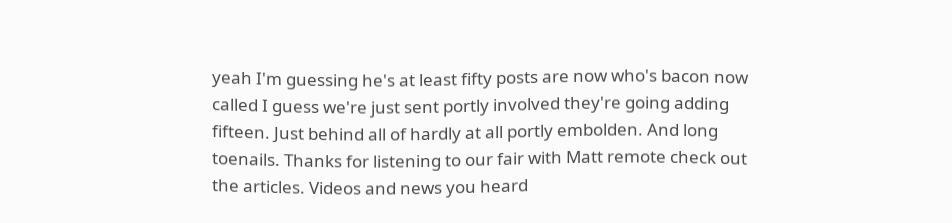yeah I'm guessing he's at least fifty posts are now who's bacon now called I guess we're just sent portly involved they're going adding fifteen. Just behind all of hardly at all portly embolden. And long toenails. Thanks for listening to our fair with Matt remote check out the articles. Videos and news you heard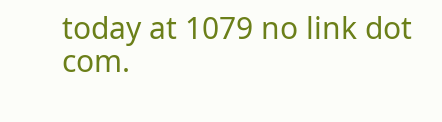today at 1079 no link dot com.